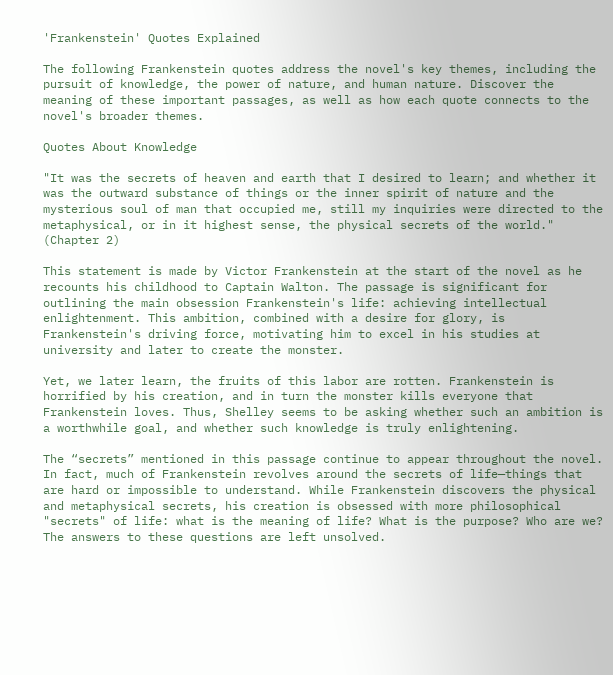'Frankenstein' Quotes Explained

The following Frankenstein quotes address the novel's key themes, including the pursuit of knowledge, the power of nature, and human nature. Discover the meaning of these important passages, as well as how each quote connects to the novel's broader themes.

Quotes About Knowledge

"It was the secrets of heaven and earth that I desired to learn; and whether it was the outward substance of things or the inner spirit of nature and the mysterious soul of man that occupied me, still my inquiries were directed to the metaphysical, or in it highest sense, the physical secrets of the world." (Chapter 2)

This statement is made by Victor Frankenstein at the start of the novel as he recounts his childhood to Captain Walton. The passage is significant for outlining the main obsession Frankenstein's life: achieving intellectual enlightenment. This ambition, combined with a desire for glory, is Frankenstein's driving force, motivating him to excel in his studies at university and later to create the monster.

Yet, we later learn, the fruits of this labor are rotten. Frankenstein is horrified by his creation, and in turn the monster kills everyone that Frankenstein loves. Thus, Shelley seems to be asking whether such an ambition is a worthwhile goal, and whether such knowledge is truly enlightening.

The “secrets” mentioned in this passage continue to appear throughout the novel. In fact, much of Frankenstein revolves around the secrets of life—things that are hard or impossible to understand. While Frankenstein discovers the physical and metaphysical secrets, his creation is obsessed with more philosophical "secrets" of life: what is the meaning of life? What is the purpose? Who are we? The answers to these questions are left unsolved.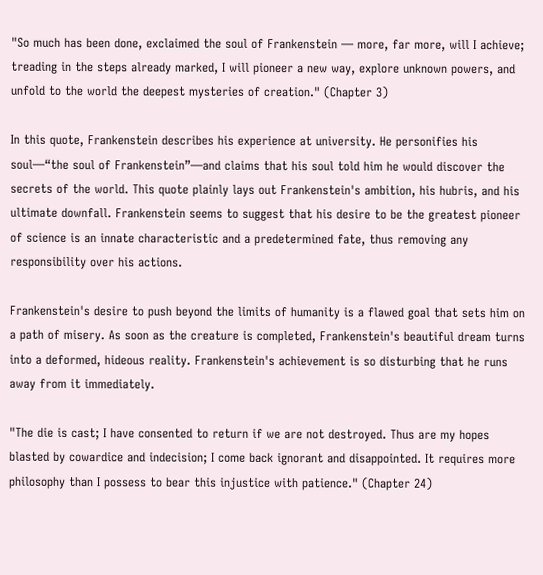"So much has been done, exclaimed the soul of Frankenstein — more, far more, will I achieve; treading in the steps already marked, I will pioneer a new way, explore unknown powers, and unfold to the world the deepest mysteries of creation." (Chapter 3)

In this quote, Frankenstein describes his experience at university. He personifies his soul—“the soul of Frankenstein”—and claims that his soul told him he would discover the secrets of the world. This quote plainly lays out Frankenstein's ambition, his hubris, and his ultimate downfall. Frankenstein seems to suggest that his desire to be the greatest pioneer of science is an innate characteristic and a predetermined fate, thus removing any responsibility over his actions.

Frankenstein's desire to push beyond the limits of humanity is a flawed goal that sets him on a path of misery. As soon as the creature is completed, Frankenstein's beautiful dream turns into a deformed, hideous reality. Frankenstein's achievement is so disturbing that he runs away from it immediately.

"The die is cast; I have consented to return if we are not destroyed. Thus are my hopes blasted by cowardice and indecision; I come back ignorant and disappointed. It requires more philosophy than I possess to bear this injustice with patience." (Chapter 24)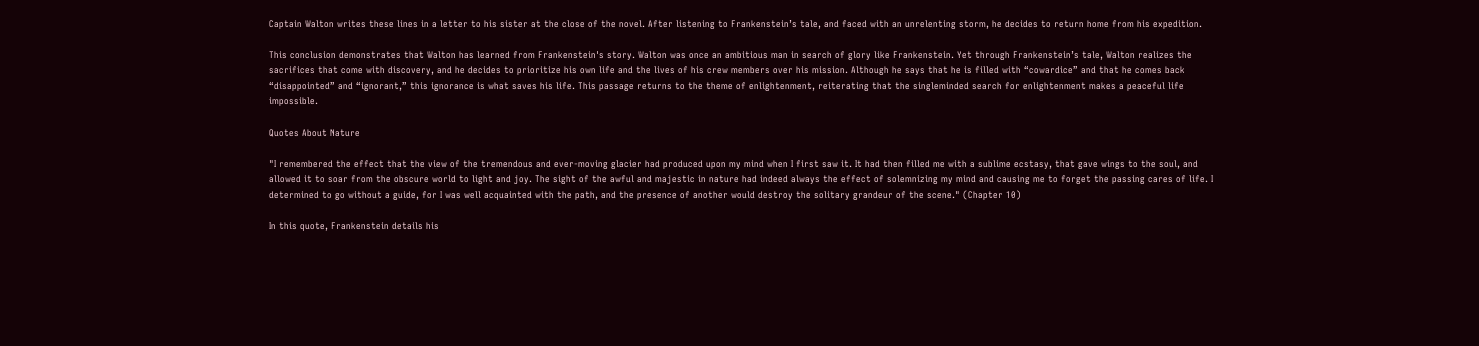Captain Walton writes these lines in a letter to his sister at the close of the novel. After listening to Frankenstein’s tale, and faced with an unrelenting storm, he decides to return home from his expedition.

This conclusion demonstrates that Walton has learned from Frankenstein's story. Walton was once an ambitious man in search of glory like Frankenstein. Yet through Frankenstein’s tale, Walton realizes the sacrifices that come with discovery, and he decides to prioritize his own life and the lives of his crew members over his mission. Although he says that he is filled with “cowardice” and that he comes back “disappointed” and “ignorant,” this ignorance is what saves his life. This passage returns to the theme of enlightenment, reiterating that the singleminded search for enlightenment makes a peaceful life impossible.

Quotes About Nature

"I remembered the effect that the view of the tremendous and ever-moving glacier had produced upon my mind when I first saw it. It had then filled me with a sublime ecstasy, that gave wings to the soul, and allowed it to soar from the obscure world to light and joy. The sight of the awful and majestic in nature had indeed always the effect of solemnizing my mind and causing me to forget the passing cares of life. I determined to go without a guide, for I was well acquainted with the path, and the presence of another would destroy the solitary grandeur of the scene." (Chapter 10)

In this quote, Frankenstein details his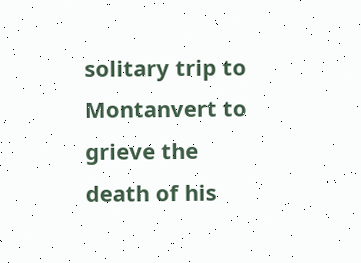solitary trip to Montanvert to grieve the death of his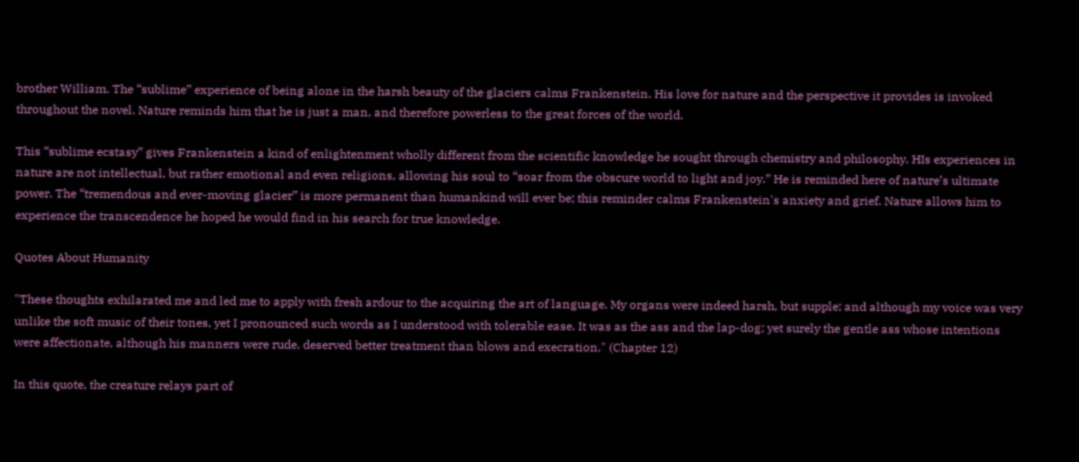brother William. The “sublime” experience of being alone in the harsh beauty of the glaciers calms Frankenstein. His love for nature and the perspective it provides is invoked throughout the novel. Nature reminds him that he is just a man, and therefore powerless to the great forces of the world.

This “sublime ecstasy” gives Frankenstein a kind of enlightenment wholly different from the scientific knowledge he sought through chemistry and philosophy. HIs experiences in nature are not intellectual, but rather emotional and even religions, allowing his soul to “soar from the obscure world to light and joy.” He is reminded here of nature’s ultimate power. The “tremendous and ever-moving glacier” is more permanent than humankind will ever be; this reminder calms Frankenstein's anxiety and grief. Nature allows him to experience the transcendence he hoped he would find in his search for true knowledge.

Quotes About Humanity

"These thoughts exhilarated me and led me to apply with fresh ardour to the acquiring the art of language. My organs were indeed harsh, but supple; and although my voice was very unlike the soft music of their tones, yet I pronounced such words as I understood with tolerable ease. It was as the ass and the lap-dog; yet surely the gentle ass whose intentions were affectionate, although his manners were rude, deserved better treatment than blows and execration." (Chapter 12)

In this quote, the creature relays part of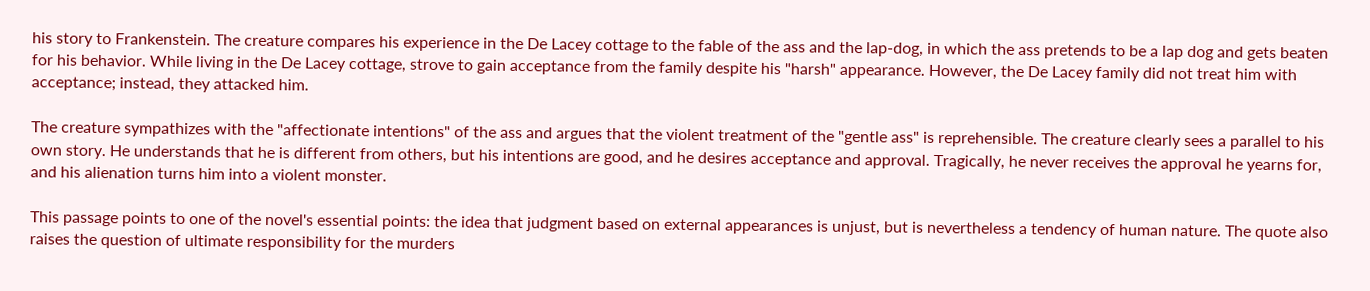his story to Frankenstein. The creature compares his experience in the De Lacey cottage to the fable of the ass and the lap-dog, in which the ass pretends to be a lap dog and gets beaten for his behavior. While living in the De Lacey cottage, strove to gain acceptance from the family despite his "harsh" appearance. However, the De Lacey family did not treat him with acceptance; instead, they attacked him.

The creature sympathizes with the "affectionate intentions" of the ass and argues that the violent treatment of the "gentle ass" is reprehensible. The creature clearly sees a parallel to his own story. He understands that he is different from others, but his intentions are good, and he desires acceptance and approval. Tragically, he never receives the approval he yearns for, and his alienation turns him into a violent monster.

This passage points to one of the novel's essential points: the idea that judgment based on external appearances is unjust, but is nevertheless a tendency of human nature. The quote also raises the question of ultimate responsibility for the murders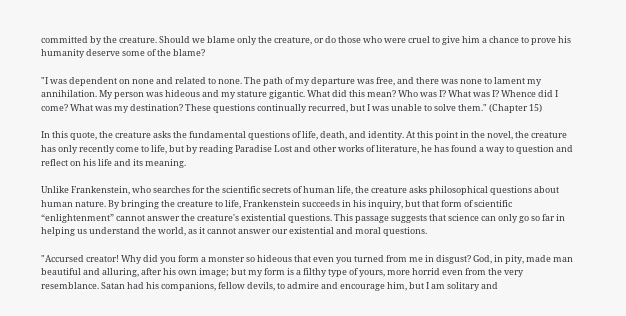committed by the creature. Should we blame only the creature, or do those who were cruel to give him a chance to prove his humanity deserve some of the blame?

"I was dependent on none and related to none. The path of my departure was free, and there was none to lament my annihilation. My person was hideous and my stature gigantic. What did this mean? Who was I? What was I? Whence did I come? What was my destination? These questions continually recurred, but I was unable to solve them." (Chapter 15)

In this quote, the creature asks the fundamental questions of life, death, and identity. At this point in the novel, the creature has only recently come to life, but by reading Paradise Lost and other works of literature, he has found a way to question and reflect on his life and its meaning.

Unlike Frankenstein, who searches for the scientific secrets of human life, the creature asks philosophical questions about human nature. By bringing the creature to life, Frankenstein succeeds in his inquiry, but that form of scientific “enlightenment” cannot answer the creature's existential questions. This passage suggests that science can only go so far in helping us understand the world, as it cannot answer our existential and moral questions.

"Accursed creator! Why did you form a monster so hideous that even you turned from me in disgust? God, in pity, made man beautiful and alluring, after his own image; but my form is a filthy type of yours, more horrid even from the very resemblance. Satan had his companions, fellow devils, to admire and encourage him, but I am solitary and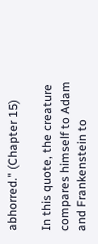abhorred." (Chapter 15)

In this quote, the creature compares himself to Adam and Frankenstein to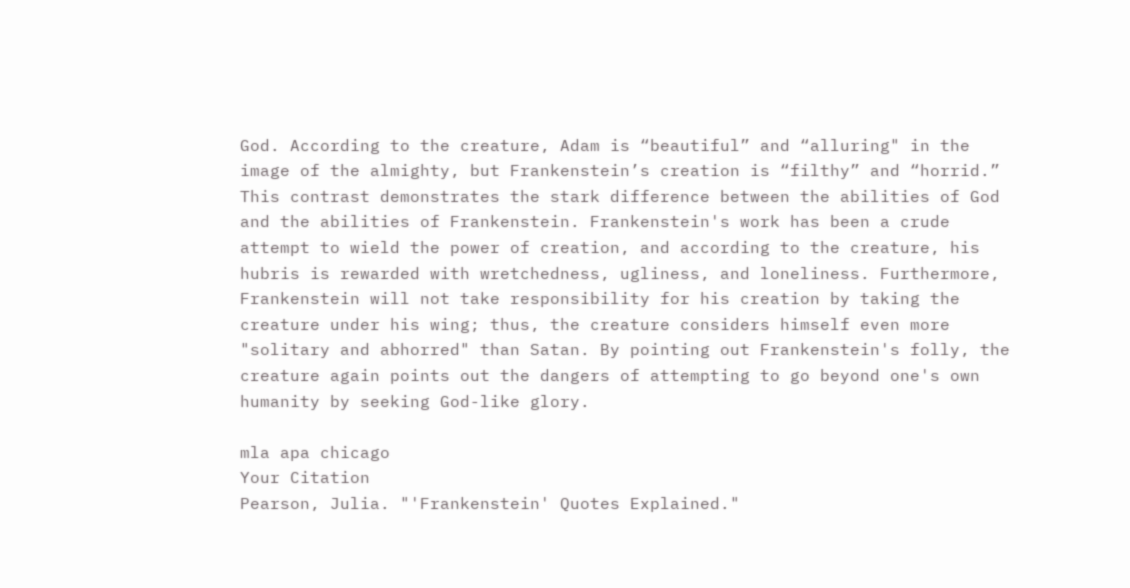God. According to the creature, Adam is “beautiful” and “alluring" in the image of the almighty, but Frankenstein’s creation is “filthy” and “horrid.” This contrast demonstrates the stark difference between the abilities of God and the abilities of Frankenstein. Frankenstein's work has been a crude attempt to wield the power of creation, and according to the creature, his hubris is rewarded with wretchedness, ugliness, and loneliness. Furthermore, Frankenstein will not take responsibility for his creation by taking the creature under his wing; thus, the creature considers himself even more "solitary and abhorred" than Satan. By pointing out Frankenstein's folly, the creature again points out the dangers of attempting to go beyond one's own humanity by seeking God-like glory.

mla apa chicago
Your Citation
Pearson, Julia. "'Frankenstein' Quotes Explained."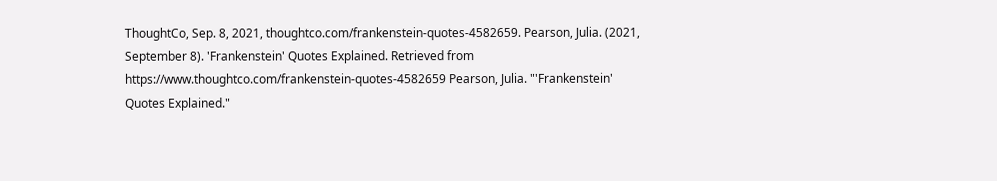ThoughtCo, Sep. 8, 2021, thoughtco.com/frankenstein-quotes-4582659. Pearson, Julia. (2021, September 8). 'Frankenstein' Quotes Explained. Retrieved from https://www.thoughtco.com/frankenstein-quotes-4582659 Pearson, Julia. "'Frankenstein' Quotes Explained."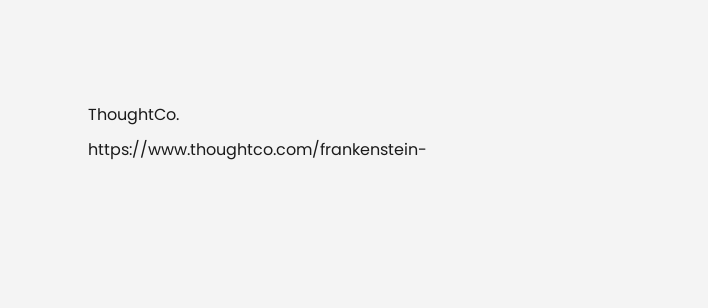ThoughtCo. https://www.thoughtco.com/frankenstein-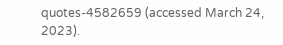quotes-4582659 (accessed March 24, 2023).